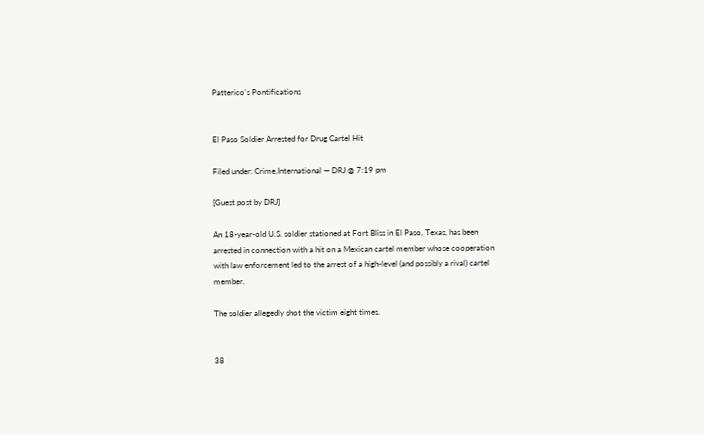Patterico's Pontifications


El Paso Soldier Arrested for Drug Cartel Hit

Filed under: Crime,International — DRJ @ 7:19 pm

[Guest post by DRJ]

An 18-year-old U.S. soldier stationed at Fort Bliss in El Paso, Texas, has been arrested in connection with a hit on a Mexican cartel member whose cooperation with law enforcement led to the arrest of a high-level (and possibly a rival) cartel member.

The soldier allegedly shot the victim eight times.


38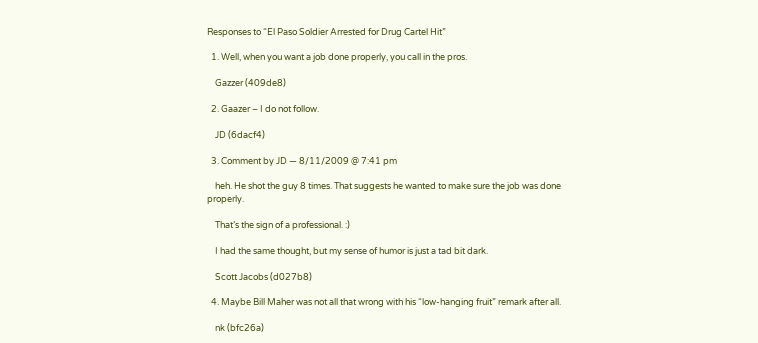Responses to “El Paso Soldier Arrested for Drug Cartel Hit”

  1. Well, when you want a job done properly, you call in the pros.

    Gazzer (409de8)

  2. Gaazer – I do not follow.

    JD (6dacf4)

  3. Comment by JD — 8/11/2009 @ 7:41 pm

    heh. He shot the guy 8 times. That suggests he wanted to make sure the job was done properly.

    That’s the sign of a professional. :)

    I had the same thought, but my sense of humor is just a tad bit dark.

    Scott Jacobs (d027b8)

  4. Maybe Bill Maher was not all that wrong with his “low-hanging fruit” remark after all.

    nk (bfc26a)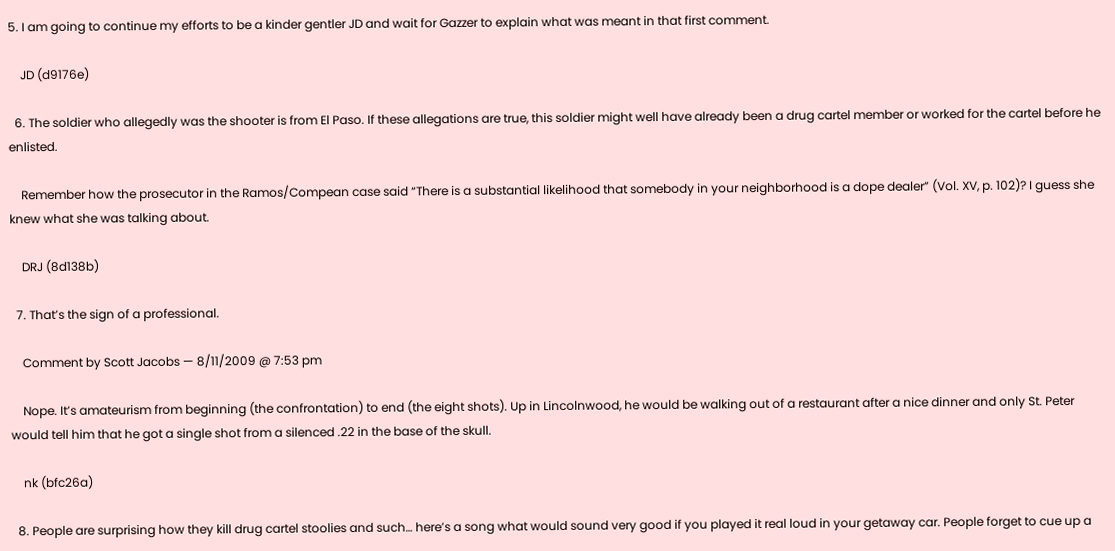5. I am going to continue my efforts to be a kinder gentler JD and wait for Gazzer to explain what was meant in that first comment.

    JD (d9176e)

  6. The soldier who allegedly was the shooter is from El Paso. If these allegations are true, this soldier might well have already been a drug cartel member or worked for the cartel before he enlisted.

    Remember how the prosecutor in the Ramos/Compean case said “There is a substantial likelihood that somebody in your neighborhood is a dope dealer” (Vol. XV, p. 102)? I guess she knew what she was talking about.

    DRJ (8d138b)

  7. That’s the sign of a professional.

    Comment by Scott Jacobs — 8/11/2009 @ 7:53 pm

    Nope. It’s amateurism from beginning (the confrontation) to end (the eight shots). Up in Lincolnwood, he would be walking out of a restaurant after a nice dinner and only St. Peter would tell him that he got a single shot from a silenced .22 in the base of the skull.

    nk (bfc26a)

  8. People are surprising how they kill drug cartel stoolies and such… here’s a song what would sound very good if you played it real loud in your getaway car. People forget to cue up a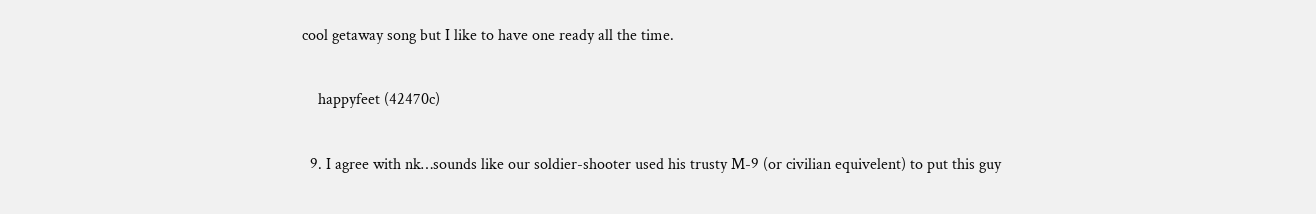cool getaway song but I like to have one ready all the time.

    happyfeet (42470c)

  9. I agree with nk…sounds like our soldier-shooter used his trusty M-9 (or civilian equivelent) to put this guy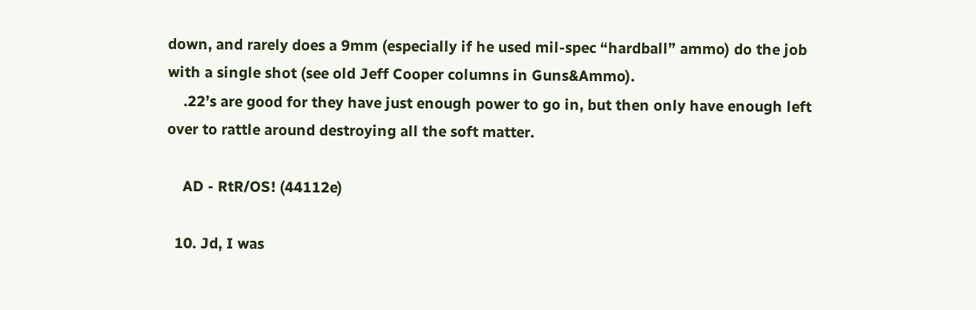down, and rarely does a 9mm (especially if he used mil-spec “hardball” ammo) do the job with a single shot (see old Jeff Cooper columns in Guns&Ammo).
    .22’s are good for they have just enough power to go in, but then only have enough left over to rattle around destroying all the soft matter.

    AD - RtR/OS! (44112e)

  10. Jd, I was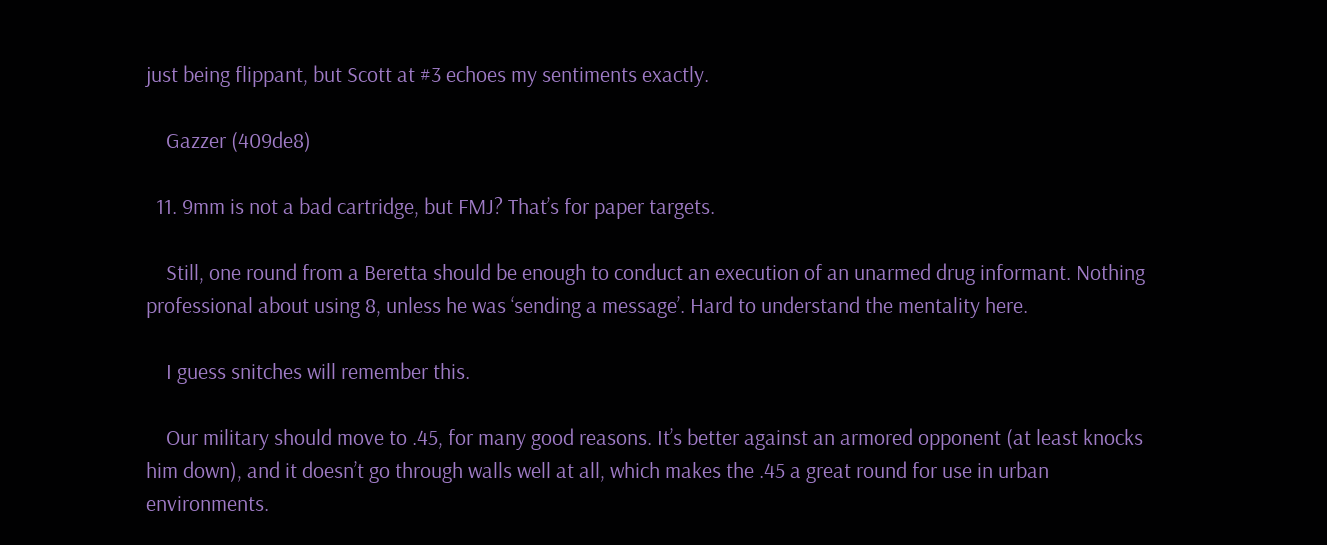just being flippant, but Scott at #3 echoes my sentiments exactly.

    Gazzer (409de8)

  11. 9mm is not a bad cartridge, but FMJ? That’s for paper targets.

    Still, one round from a Beretta should be enough to conduct an execution of an unarmed drug informant. Nothing professional about using 8, unless he was ‘sending a message’. Hard to understand the mentality here.

    I guess snitches will remember this.

    Our military should move to .45, for many good reasons. It’s better against an armored opponent (at least knocks him down), and it doesn’t go through walls well at all, which makes the .45 a great round for use in urban environments.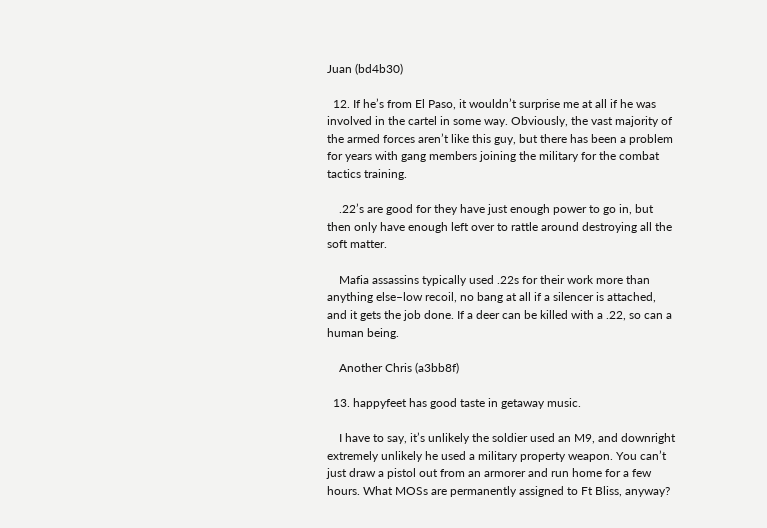Juan (bd4b30)

  12. If he’s from El Paso, it wouldn’t surprise me at all if he was involved in the cartel in some way. Obviously, the vast majority of the armed forces aren’t like this guy, but there has been a problem for years with gang members joining the military for the combat tactics training.

    .22’s are good for they have just enough power to go in, but then only have enough left over to rattle around destroying all the soft matter.

    Mafia assassins typically used .22s for their work more than anything else–low recoil, no bang at all if a silencer is attached, and it gets the job done. If a deer can be killed with a .22, so can a human being.

    Another Chris (a3bb8f)

  13. happyfeet has good taste in getaway music.

    I have to say, it’s unlikely the soldier used an M9, and downright extremely unlikely he used a military property weapon. You can’t just draw a pistol out from an armorer and run home for a few hours. What MOSs are permanently assigned to Ft Bliss, anyway?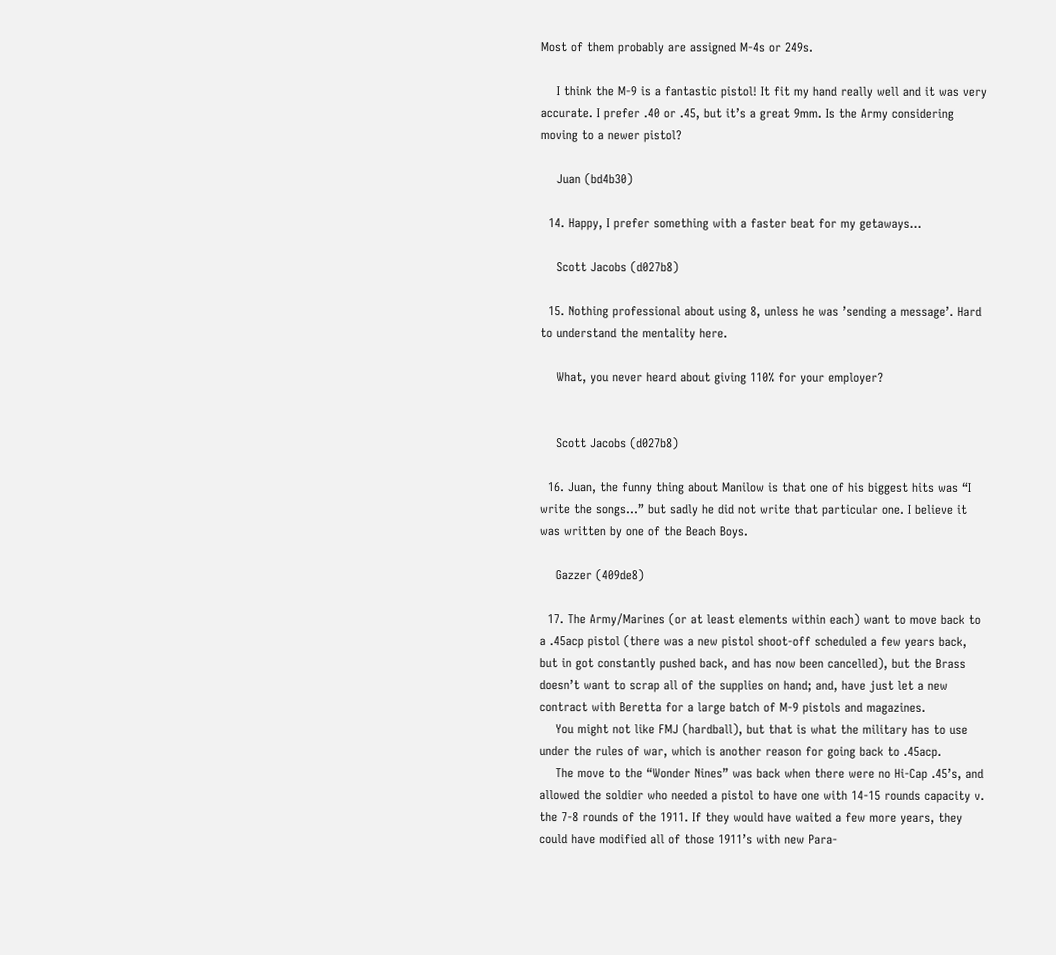Most of them probably are assigned M-4s or 249s.

    I think the M-9 is a fantastic pistol! It fit my hand really well and it was very accurate. I prefer .40 or .45, but it’s a great 9mm. Is the Army considering moving to a newer pistol?

    Juan (bd4b30)

  14. Happy, I prefer something with a faster beat for my getaways…

    Scott Jacobs (d027b8)

  15. Nothing professional about using 8, unless he was ’sending a message’. Hard to understand the mentality here.

    What, you never heard about giving 110% for your employer?


    Scott Jacobs (d027b8)

  16. Juan, the funny thing about Manilow is that one of his biggest hits was “I write the songs…” but sadly he did not write that particular one. I believe it was written by one of the Beach Boys.

    Gazzer (409de8)

  17. The Army/Marines (or at least elements within each) want to move back to a .45acp pistol (there was a new pistol shoot-off scheduled a few years back, but in got constantly pushed back, and has now been cancelled), but the Brass doesn’t want to scrap all of the supplies on hand; and, have just let a new contract with Beretta for a large batch of M-9 pistols and magazines.
    You might not like FMJ (hardball), but that is what the military has to use under the rules of war, which is another reason for going back to .45acp.
    The move to the “Wonder Nines” was back when there were no Hi-Cap .45’s, and allowed the soldier who needed a pistol to have one with 14-15 rounds capacity v. the 7-8 rounds of the 1911. If they would have waited a few more years, they could have modified all of those 1911’s with new Para-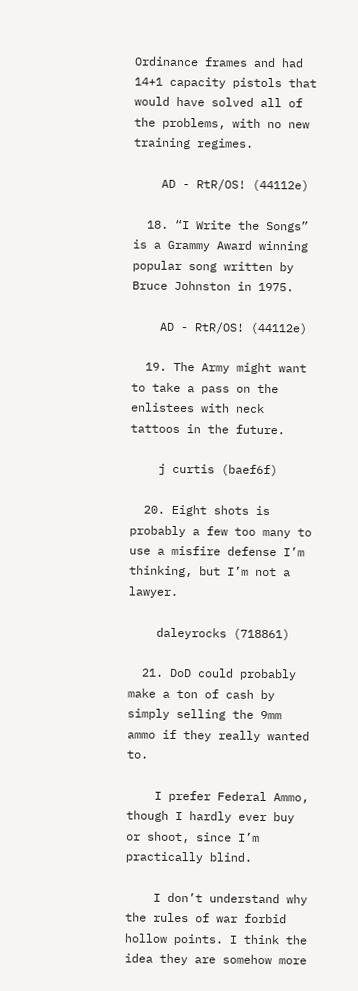Ordinance frames and had 14+1 capacity pistols that would have solved all of the problems, with no new training regimes.

    AD - RtR/OS! (44112e)

  18. “I Write the Songs” is a Grammy Award winning popular song written by Bruce Johnston in 1975.

    AD - RtR/OS! (44112e)

  19. The Army might want to take a pass on the enlistees with neck tattoos in the future.

    j curtis (baef6f)

  20. Eight shots is probably a few too many to use a misfire defense I’m thinking, but I’m not a lawyer.

    daleyrocks (718861)

  21. DoD could probably make a ton of cash by simply selling the 9mm ammo if they really wanted to.

    I prefer Federal Ammo, though I hardly ever buy or shoot, since I’m practically blind.

    I don’t understand why the rules of war forbid hollow points. I think the idea they are somehow more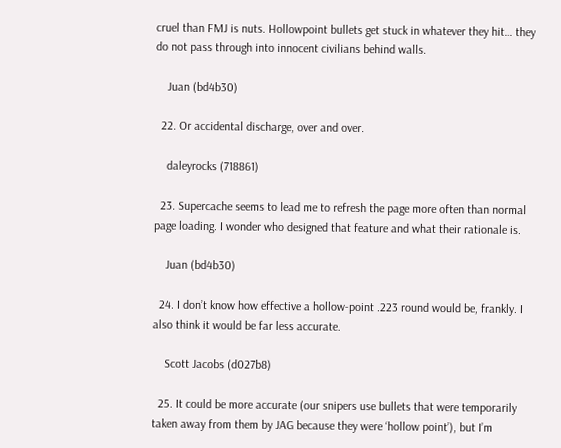cruel than FMJ is nuts. Hollowpoint bullets get stuck in whatever they hit… they do not pass through into innocent civilians behind walls.

    Juan (bd4b30)

  22. Or accidental discharge, over and over.

    daleyrocks (718861)

  23. Supercache seems to lead me to refresh the page more often than normal page loading. I wonder who designed that feature and what their rationale is.

    Juan (bd4b30)

  24. I don’t know how effective a hollow-point .223 round would be, frankly. I also think it would be far less accurate.

    Scott Jacobs (d027b8)

  25. It could be more accurate (our snipers use bullets that were temporarily taken away from them by JAG because they were ‘hollow point’), but I’m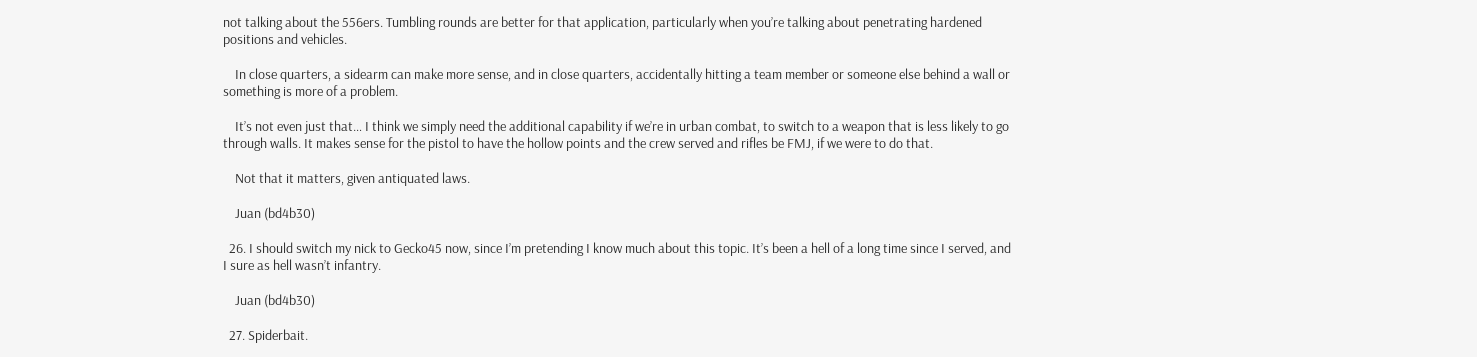not talking about the 556ers. Tumbling rounds are better for that application, particularly when you’re talking about penetrating hardened positions and vehicles.

    In close quarters, a sidearm can make more sense, and in close quarters, accidentally hitting a team member or someone else behind a wall or something is more of a problem.

    It’s not even just that… I think we simply need the additional capability if we’re in urban combat, to switch to a weapon that is less likely to go through walls. It makes sense for the pistol to have the hollow points and the crew served and rifles be FMJ, if we were to do that.

    Not that it matters, given antiquated laws.

    Juan (bd4b30)

  26. I should switch my nick to Gecko45 now, since I’m pretending I know much about this topic. It’s been a hell of a long time since I served, and I sure as hell wasn’t infantry.

    Juan (bd4b30)

  27. Spiderbait.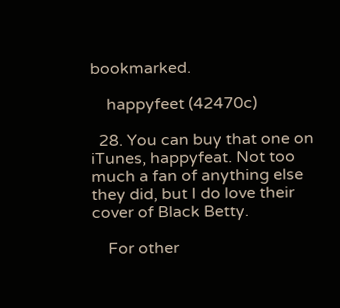bookmarked.

    happyfeet (42470c)

  28. You can buy that one on iTunes, happyfeat. Not too much a fan of anything else they did, but I do love their cover of Black Betty.

    For other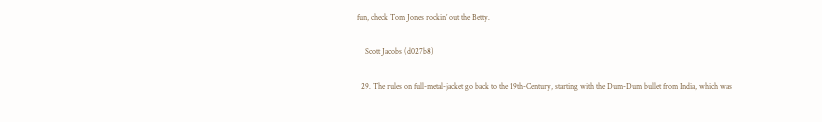fun, check Tom Jones rockin’ out the Betty.

    Scott Jacobs (d027b8)

  29. The rules on full-metal-jacket go back to the 19th-Century, starting with the Dum-Dum bullet from India, which was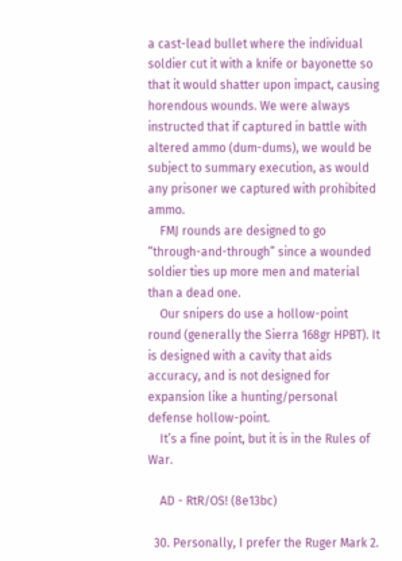a cast-lead bullet where the individual soldier cut it with a knife or bayonette so that it would shatter upon impact, causing horendous wounds. We were always instructed that if captured in battle with altered ammo (dum-dums), we would be subject to summary execution, as would any prisoner we captured with prohibited ammo.
    FMJ rounds are designed to go “through-and-through” since a wounded soldier ties up more men and material than a dead one.
    Our snipers do use a hollow-point round (generally the Sierra 168gr HPBT). It is designed with a cavity that aids accuracy, and is not designed for expansion like a hunting/personal defense hollow-point.
    It’s a fine point, but it is in the Rules of War.

    AD - RtR/OS! (8e13bc)

  30. Personally, I prefer the Ruger Mark 2.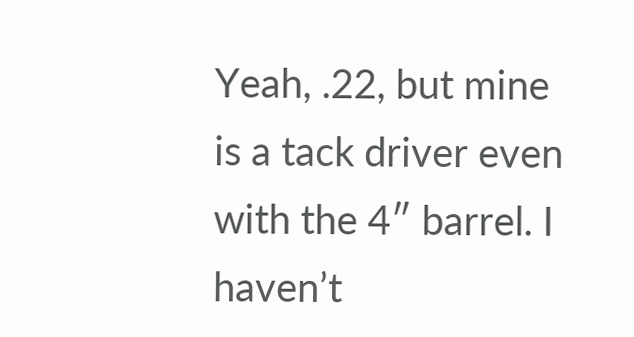Yeah, .22, but mine is a tack driver even with the 4″ barrel. I haven’t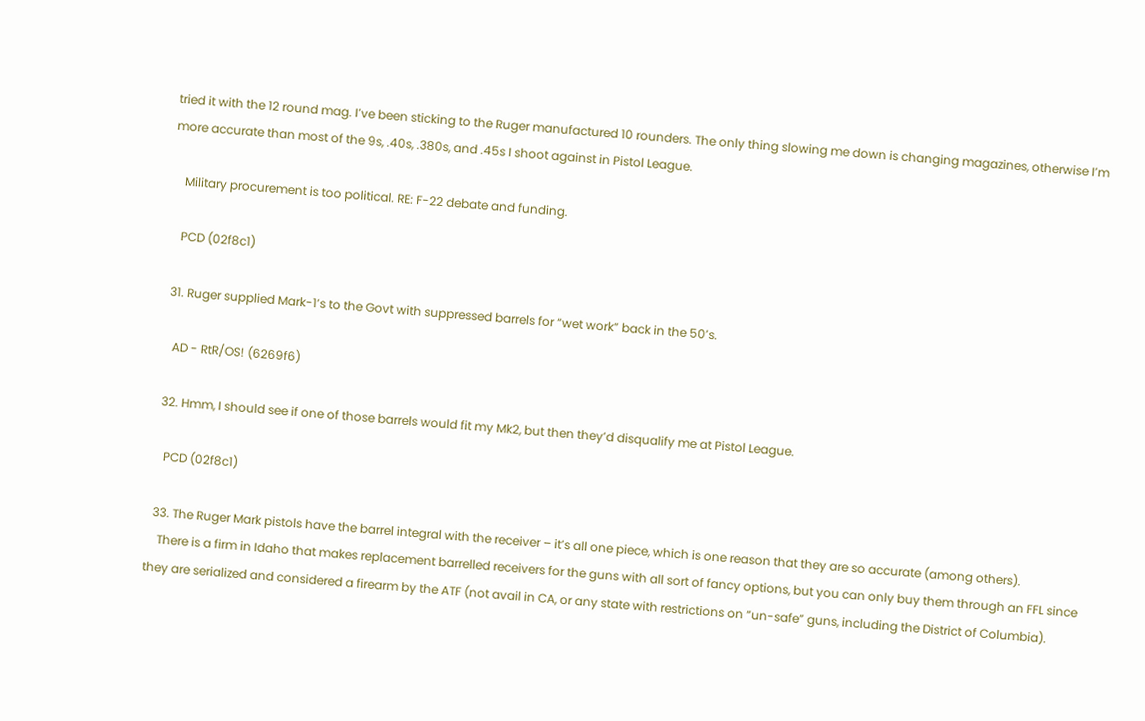tried it with the 12 round mag. I’ve been sticking to the Ruger manufactured 10 rounders. The only thing slowing me down is changing magazines, otherwise I’m more accurate than most of the 9s, .40s, .380s, and .45s I shoot against in Pistol League.

    Military procurement is too political. RE: F-22 debate and funding.

    PCD (02f8c1)

  31. Ruger supplied Mark-1’s to the Govt with suppressed barrels for “wet work” back in the 50’s.

    AD - RtR/OS! (6269f6)

  32. Hmm, I should see if one of those barrels would fit my Mk2, but then they’d disqualify me at Pistol League.

    PCD (02f8c1)

  33. The Ruger Mark pistols have the barrel integral with the receiver – it’s all one piece, which is one reason that they are so accurate (among others).
    There is a firm in Idaho that makes replacement barrelled receivers for the guns with all sort of fancy options, but you can only buy them through an FFL since they are serialized and considered a firearm by the ATF (not avail in CA, or any state with restrictions on “un-safe” guns, including the District of Columbia).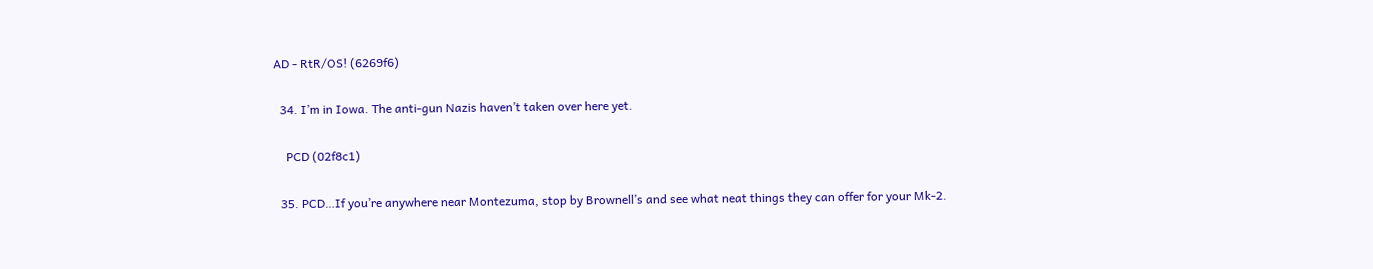AD - RtR/OS! (6269f6)

  34. I’m in Iowa. The anti-gun Nazis haven’t taken over here yet.

    PCD (02f8c1)

  35. PCD…If you’re anywhere near Montezuma, stop by Brownell’s and see what neat things they can offer for your Mk-2.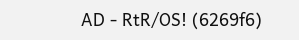AD - RtR/OS! (6269f6)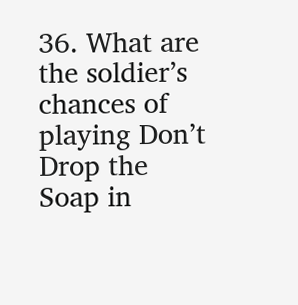36. What are the soldier’s chances of playing Don’t Drop the Soap in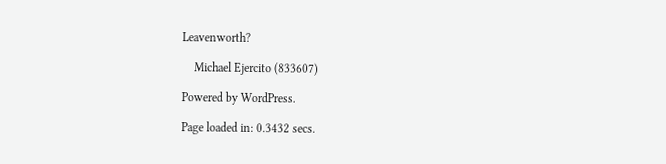Leavenworth?

    Michael Ejercito (833607)

Powered by WordPress.

Page loaded in: 0.3432 secs.